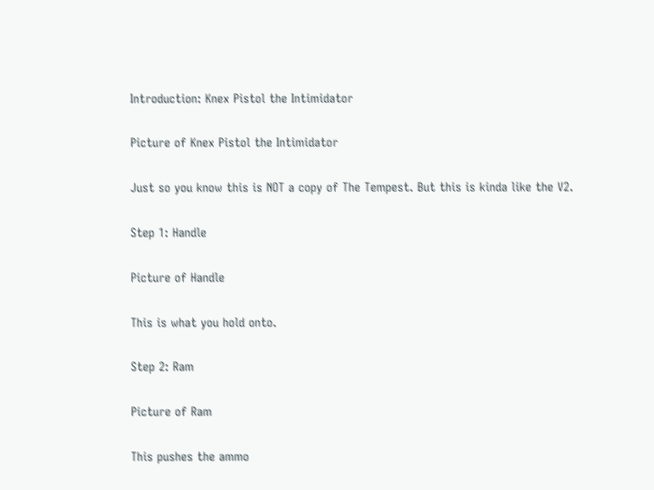Introduction: Knex Pistol the Intimidator

Picture of Knex Pistol the Intimidator

Just so you know this is NOT a copy of The Tempest. But this is kinda like the V2.

Step 1: Handle

Picture of Handle

This is what you hold onto.

Step 2: Ram

Picture of Ram

This pushes the ammo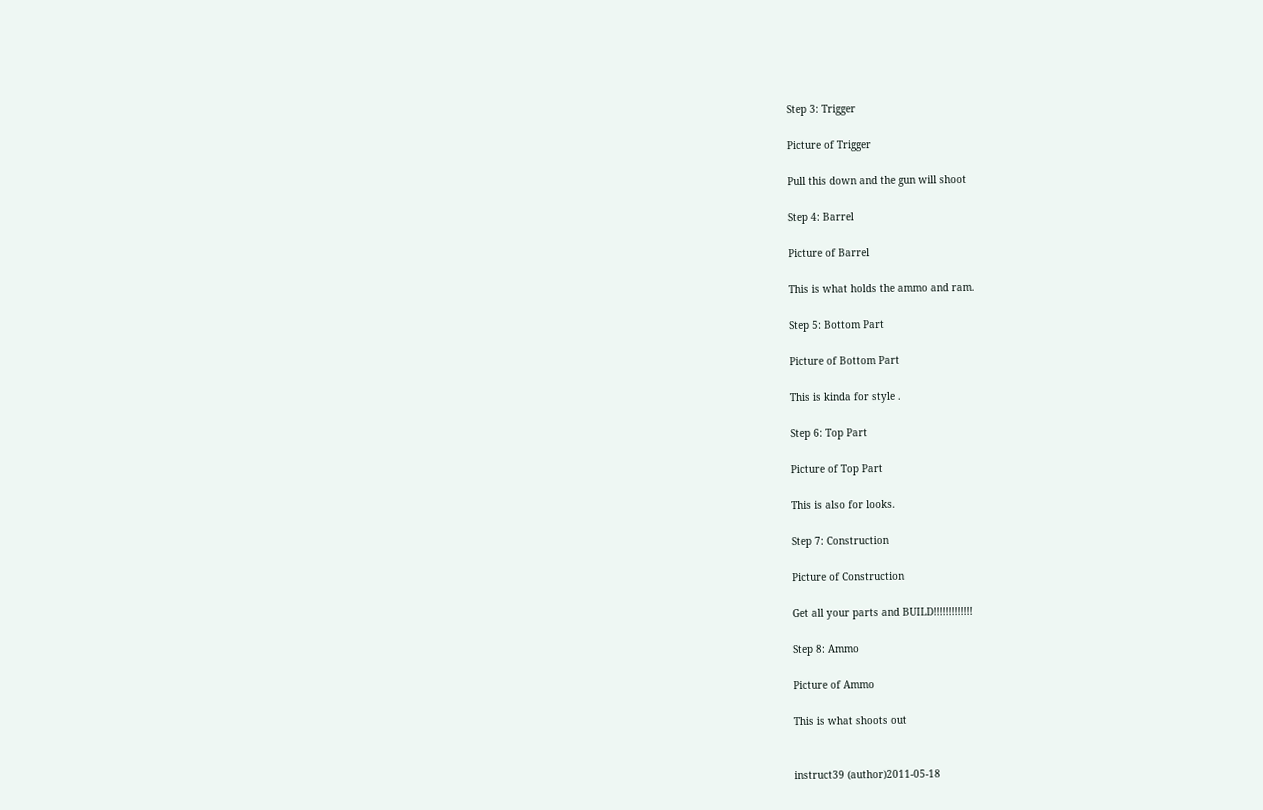Step 3: Trigger

Picture of Trigger

Pull this down and the gun will shoot

Step 4: Barrel

Picture of Barrel

This is what holds the ammo and ram.

Step 5: Bottom Part

Picture of Bottom Part

This is kinda for style .

Step 6: Top Part

Picture of Top Part

This is also for looks.

Step 7: Construction

Picture of Construction

Get all your parts and BUILD!!!!!!!!!!!!!

Step 8: Ammo

Picture of Ammo

This is what shoots out


instruct39 (author)2011-05-18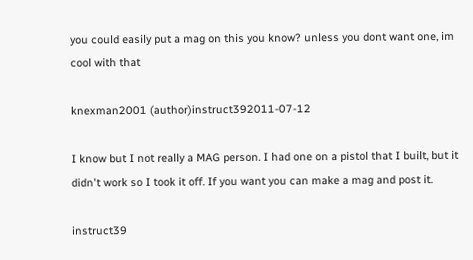you could easily put a mag on this you know? unless you dont want one, im cool with that

knexman2001 (author)instruct392011-07-12

I know but I not really a MAG person. I had one on a pistol that I built, but it didn't work so I took it off. If you want you can make a mag and post it.

instruct39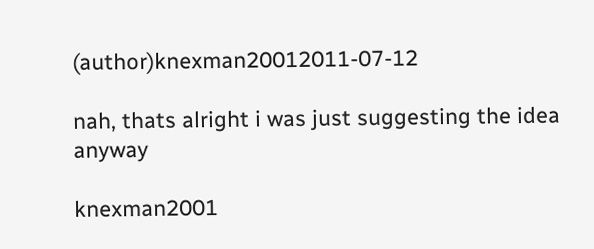(author)knexman20012011-07-12

nah, thats alright i was just suggesting the idea anyway

knexman2001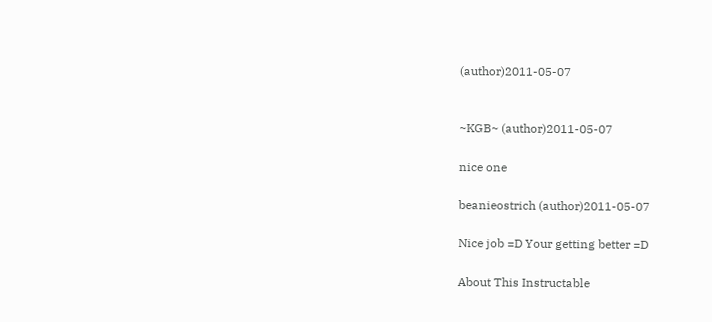(author)2011-05-07


~KGB~ (author)2011-05-07

nice one

beanieostrich (author)2011-05-07

Nice job =D Your getting better =D

About This Instructable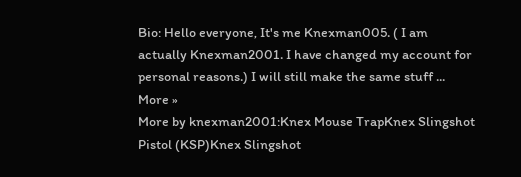Bio: Hello everyone, It's me Knexman005. ( I am actually Knexman2001. I have changed my account for personal reasons.) I will still make the same stuff ... More »
More by knexman2001:Knex Mouse TrapKnex Slingshot Pistol (KSP)Knex Slingshot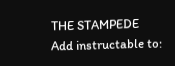THE STAMPEDE
Add instructable to: